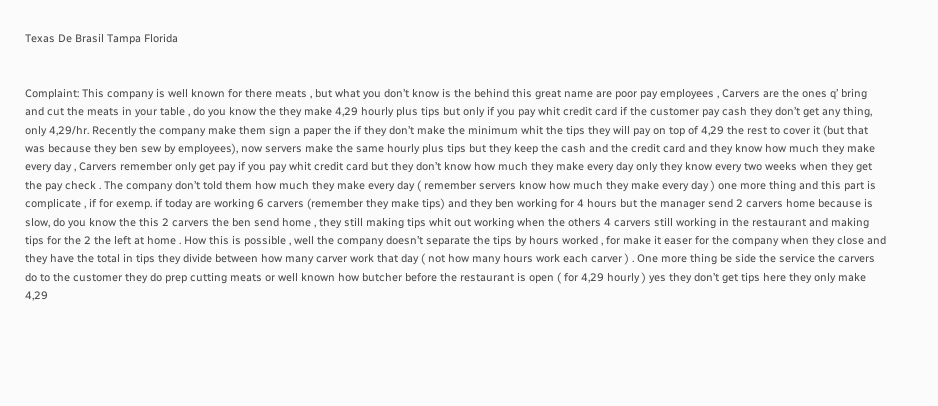Texas De Brasil Tampa Florida


Complaint: This company is well known for there meats , but what you don’t know is the behind this great name are poor pay employees , Carvers are the ones q’ bring and cut the meats in your table , do you know the they make 4,29 hourly plus tips but only if you pay whit credit card if the customer pay cash they don’t get any thing, only 4,29/hr. Recently the company make them sign a paper the if they don’t make the minimum whit the tips they will pay on top of 4,29 the rest to cover it (but that was because they ben sew by employees), now servers make the same hourly plus tips but they keep the cash and the credit card and they know how much they make every day , Carvers remember only get pay if you pay whit credit card but they don’t know how much they make every day only they know every two weeks when they get the pay check . The company don’t told them how much they make every day ( remember servers know how much they make every day ) one more thing and this part is complicate , if for exemp. if today are working 6 carvers (remember they make tips) and they ben working for 4 hours but the manager send 2 carvers home because is slow, do you know the this 2 carvers the ben send home , they still making tips whit out working when the others 4 carvers still working in the restaurant and making tips for the 2 the left at home . How this is possible , well the company doesn’t separate the tips by hours worked , for make it easer for the company when they close and they have the total in tips they divide between how many carver work that day ( not how many hours work each carver ) . One more thing be side the service the carvers do to the customer they do prep cutting meats or well known how butcher before the restaurant is open ( for 4,29 hourly ) yes they don’t get tips here they only make 4,29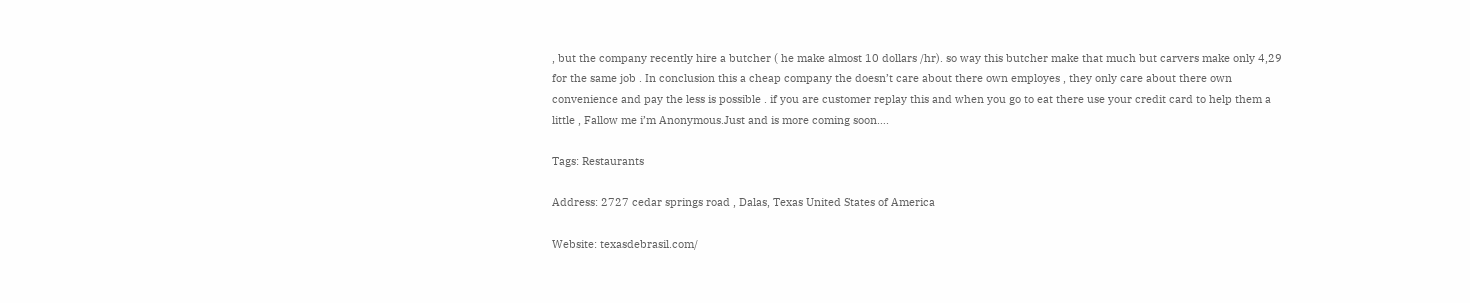, but the company recently hire a butcher ( he make almost 10 dollars /hr). so way this butcher make that much but carvers make only 4,29 for the same job . In conclusion this a cheap company the doesn’t care about there own employes , they only care about there own convenience and pay the less is possible . if you are customer replay this and when you go to eat there use your credit card to help them a little , Fallow me i’m Anonymous.Just and is more coming soon….

Tags: Restaurants

Address: 2727 cedar springs road , Dalas, Texas United States of America

Website: texasdebrasil.com/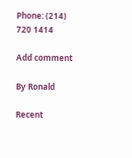Phone: (214) 720 1414

Add comment

By Ronald

Recent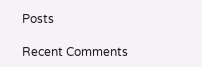Posts

Recent Comments